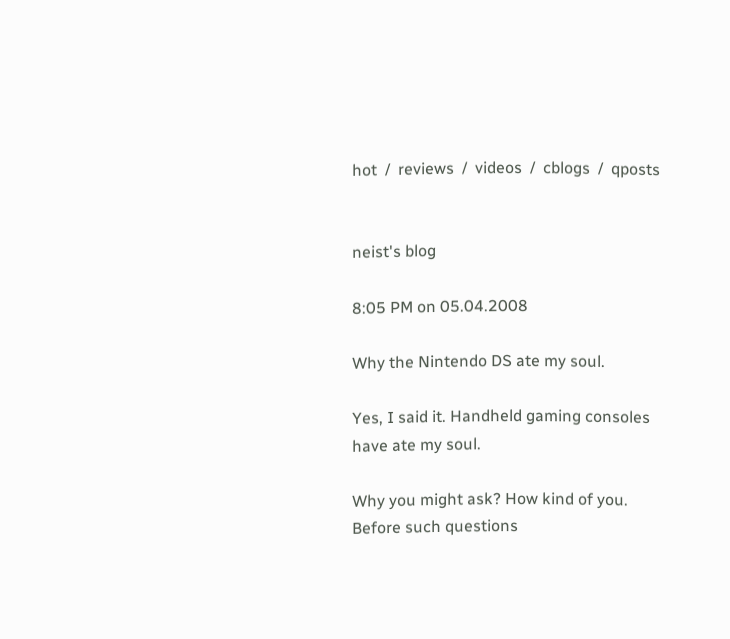hot  /  reviews  /  videos  /  cblogs  /  qposts


neist's blog

8:05 PM on 05.04.2008

Why the Nintendo DS ate my soul.

Yes, I said it. Handheld gaming consoles have ate my soul.

Why you might ask? How kind of you. Before such questions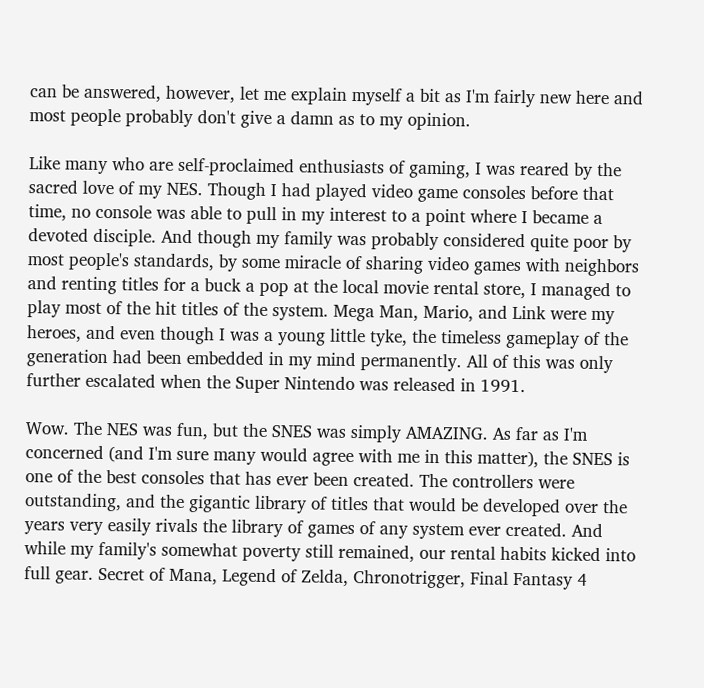can be answered, however, let me explain myself a bit as I'm fairly new here and most people probably don't give a damn as to my opinion.

Like many who are self-proclaimed enthusiasts of gaming, I was reared by the sacred love of my NES. Though I had played video game consoles before that time, no console was able to pull in my interest to a point where I became a devoted disciple. And though my family was probably considered quite poor by most people's standards, by some miracle of sharing video games with neighbors and renting titles for a buck a pop at the local movie rental store, I managed to play most of the hit titles of the system. Mega Man, Mario, and Link were my heroes, and even though I was a young little tyke, the timeless gameplay of the generation had been embedded in my mind permanently. All of this was only further escalated when the Super Nintendo was released in 1991.

Wow. The NES was fun, but the SNES was simply AMAZING. As far as I'm concerned (and I'm sure many would agree with me in this matter), the SNES is one of the best consoles that has ever been created. The controllers were outstanding, and the gigantic library of titles that would be developed over the years very easily rivals the library of games of any system ever created. And while my family's somewhat poverty still remained, our rental habits kicked into full gear. Secret of Mana, Legend of Zelda, Chronotrigger, Final Fantasy 4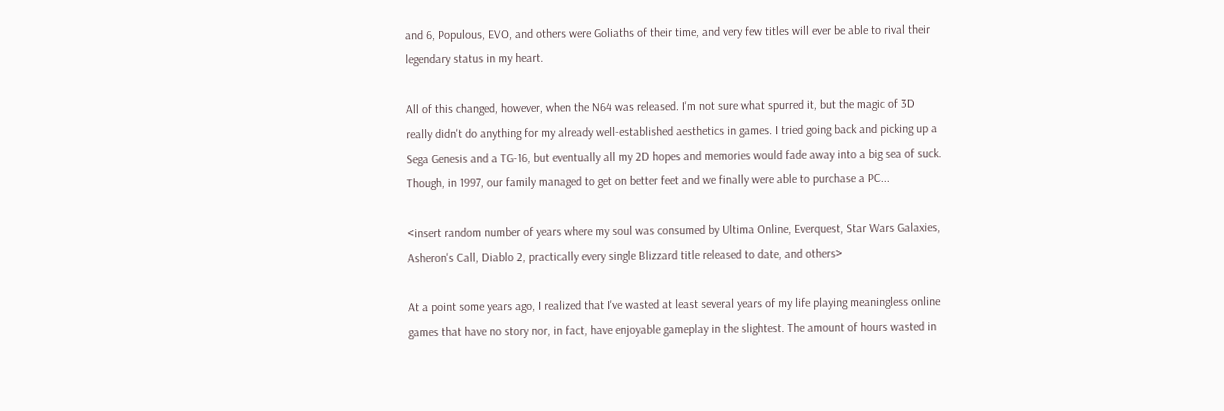and 6, Populous, EVO, and others were Goliaths of their time, and very few titles will ever be able to rival their legendary status in my heart.

All of this changed, however, when the N64 was released. I'm not sure what spurred it, but the magic of 3D really didn't do anything for my already well-established aesthetics in games. I tried going back and picking up a Sega Genesis and a TG-16, but eventually all my 2D hopes and memories would fade away into a big sea of suck. Though, in 1997, our family managed to get on better feet and we finally were able to purchase a PC...

<insert random number of years where my soul was consumed by Ultima Online, Everquest, Star Wars Galaxies, Asheron's Call, Diablo 2, practically every single Blizzard title released to date, and others>

At a point some years ago, I realized that I've wasted at least several years of my life playing meaningless online games that have no story nor, in fact, have enjoyable gameplay in the slightest. The amount of hours wasted in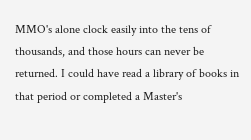MMO's alone clock easily into the tens of thousands, and those hours can never be returned. I could have read a library of books in that period or completed a Master's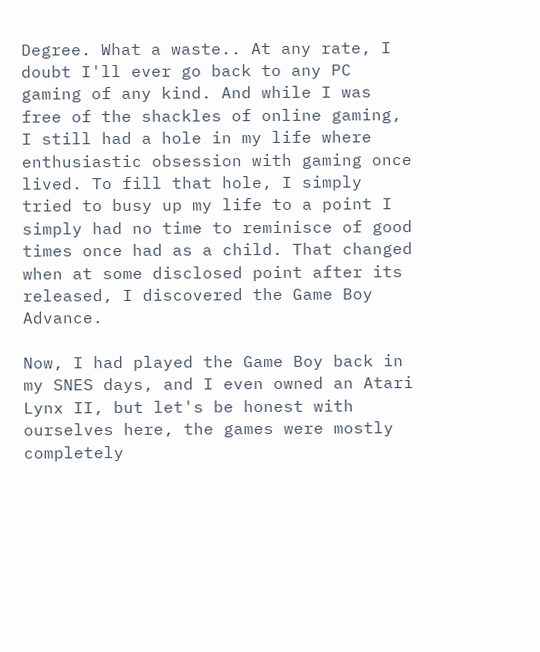Degree. What a waste.. At any rate, I doubt I'll ever go back to any PC gaming of any kind. And while I was free of the shackles of online gaming, I still had a hole in my life where enthusiastic obsession with gaming once lived. To fill that hole, I simply tried to busy up my life to a point I simply had no time to reminisce of good times once had as a child. That changed when at some disclosed point after its released, I discovered the Game Boy Advance.

Now, I had played the Game Boy back in my SNES days, and I even owned an Atari Lynx II, but let's be honest with ourselves here, the games were mostly completely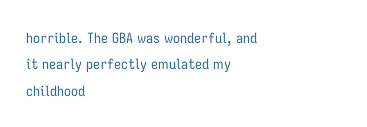horrible. The GBA was wonderful, and it nearly perfectly emulated my childhood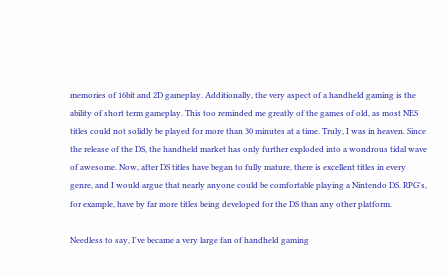memories of 16bit and 2D gameplay. Additionally, the very aspect of a handheld gaming is the ability of short term gameplay. This too reminded me greatly of the games of old, as most NES titles could not solidly be played for more than 30 minutes at a time. Truly, I was in heaven. Since the release of the DS, the handheld market has only further exploded into a wondrous tidal wave of awesome. Now, after DS titles have began to fully mature, there is excellent titles in every genre, and I would argue that nearly anyone could be comfortable playing a Nintendo DS. RPG's, for example, have by far more titles being developed for the DS than any other platform.

Needless to say, I've became a very large fan of handheld gaming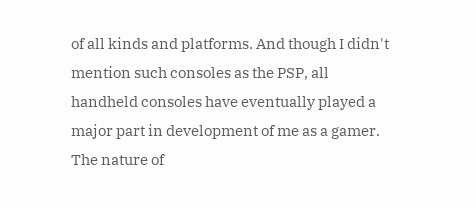of all kinds and platforms. And though I didn't mention such consoles as the PSP, all handheld consoles have eventually played a major part in development of me as a gamer. The nature of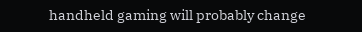handheld gaming will probably change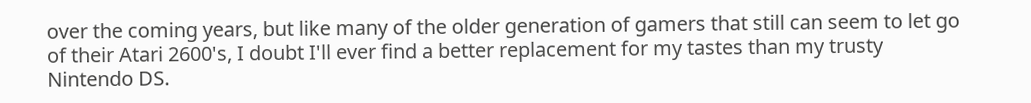over the coming years, but like many of the older generation of gamers that still can seem to let go of their Atari 2600's, I doubt I'll ever find a better replacement for my tastes than my trusty Nintendo DS.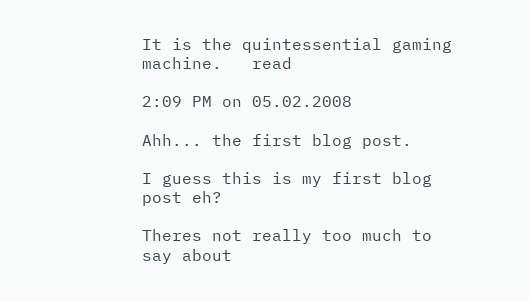It is the quintessential gaming machine.   read

2:09 PM on 05.02.2008

Ahh... the first blog post.

I guess this is my first blog post eh?

Theres not really too much to say about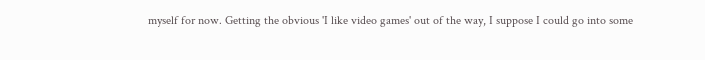myself for now. Getting the obvious 'I like video games' out of the way, I suppose I could go into some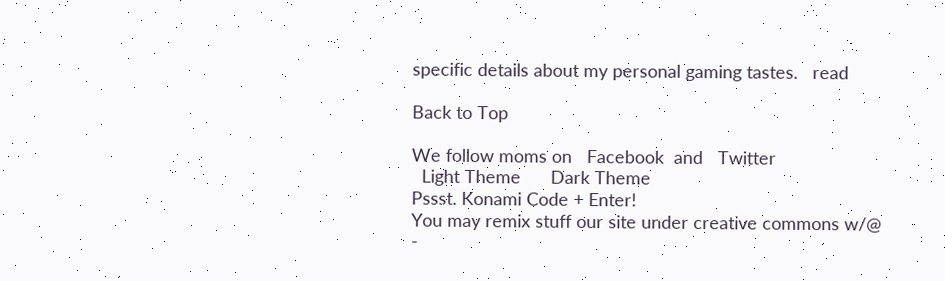specific details about my personal gaming tastes.   read

Back to Top

We follow moms on   Facebook  and   Twitter
  Light Theme      Dark Theme
Pssst. Konami Code + Enter!
You may remix stuff our site under creative commons w/@
-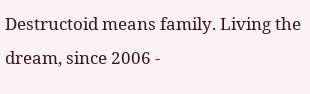Destructoid means family. Living the dream, since 2006 -